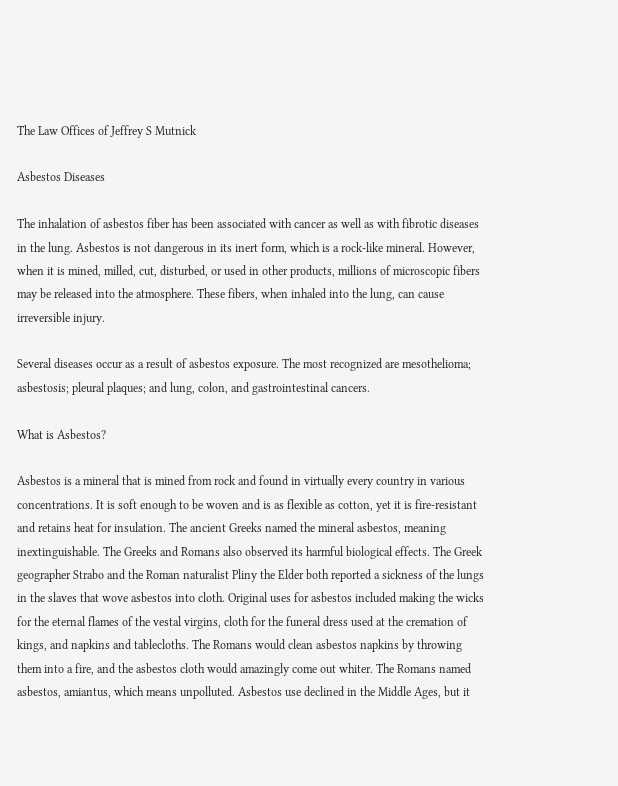The Law Offices of Jeffrey S Mutnick

Asbestos Diseases

The inhalation of asbestos fiber has been associated with cancer as well as with fibrotic diseases in the lung. Asbestos is not dangerous in its inert form, which is a rock-like mineral. However, when it is mined, milled, cut, disturbed, or used in other products, millions of microscopic fibers may be released into the atmosphere. These fibers, when inhaled into the lung, can cause irreversible injury.

Several diseases occur as a result of asbestos exposure. The most recognized are mesothelioma; asbestosis; pleural plaques; and lung, colon, and gastrointestinal cancers.

What is Asbestos?

Asbestos is a mineral that is mined from rock and found in virtually every country in various concentrations. It is soft enough to be woven and is as flexible as cotton, yet it is fire-resistant and retains heat for insulation. The ancient Greeks named the mineral asbestos, meaning inextinguishable. The Greeks and Romans also observed its harmful biological effects. The Greek geographer Strabo and the Roman naturalist Pliny the Elder both reported a sickness of the lungs in the slaves that wove asbestos into cloth. Original uses for asbestos included making the wicks for the eternal flames of the vestal virgins, cloth for the funeral dress used at the cremation of kings, and napkins and tablecloths. The Romans would clean asbestos napkins by throwing them into a fire, and the asbestos cloth would amazingly come out whiter. The Romans named asbestos, amiantus, which means unpolluted. Asbestos use declined in the Middle Ages, but it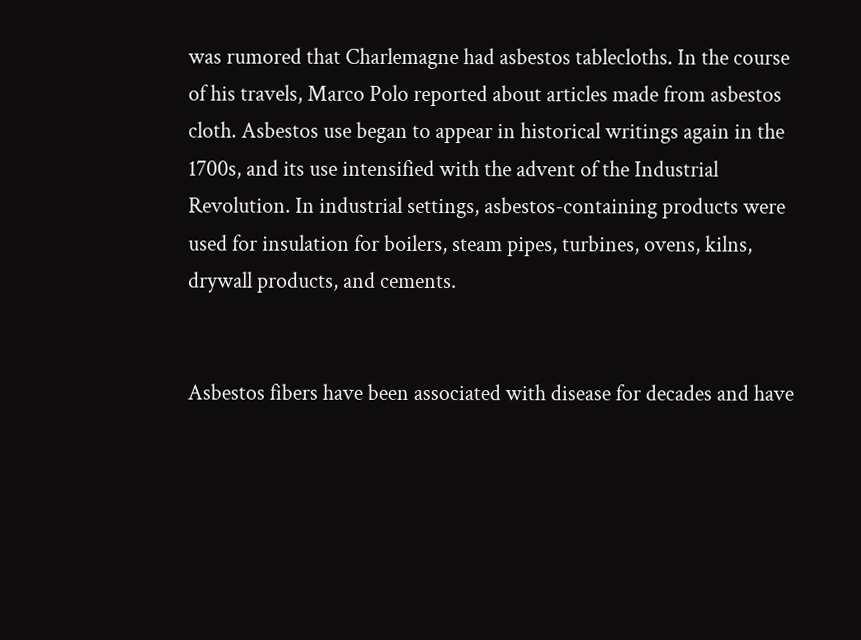was rumored that Charlemagne had asbestos tablecloths. In the course of his travels, Marco Polo reported about articles made from asbestos cloth. Asbestos use began to appear in historical writings again in the 1700s, and its use intensified with the advent of the Industrial Revolution. In industrial settings, asbestos-containing products were used for insulation for boilers, steam pipes, turbines, ovens, kilns, drywall products, and cements.


Asbestos fibers have been associated with disease for decades and have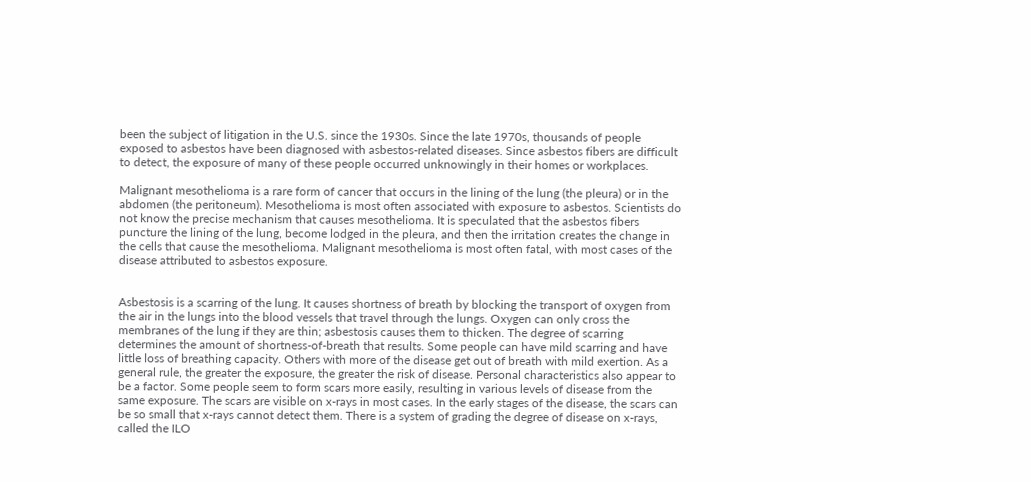been the subject of litigation in the U.S. since the 1930s. Since the late 1970s, thousands of people exposed to asbestos have been diagnosed with asbestos-related diseases. Since asbestos fibers are difficult to detect, the exposure of many of these people occurred unknowingly in their homes or workplaces.

Malignant mesothelioma is a rare form of cancer that occurs in the lining of the lung (the pleura) or in the abdomen (the peritoneum). Mesothelioma is most often associated with exposure to asbestos. Scientists do not know the precise mechanism that causes mesothelioma. It is speculated that the asbestos fibers puncture the lining of the lung, become lodged in the pleura, and then the irritation creates the change in the cells that cause the mesothelioma. Malignant mesothelioma is most often fatal, with most cases of the disease attributed to asbestos exposure.


Asbestosis is a scarring of the lung. It causes shortness of breath by blocking the transport of oxygen from the air in the lungs into the blood vessels that travel through the lungs. Oxygen can only cross the membranes of the lung if they are thin; asbestosis causes them to thicken. The degree of scarring determines the amount of shortness-of-breath that results. Some people can have mild scarring and have little loss of breathing capacity. Others with more of the disease get out of breath with mild exertion. As a general rule, the greater the exposure, the greater the risk of disease. Personal characteristics also appear to be a factor. Some people seem to form scars more easily, resulting in various levels of disease from the same exposure. The scars are visible on x-rays in most cases. In the early stages of the disease, the scars can be so small that x-rays cannot detect them. There is a system of grading the degree of disease on x-rays, called the ILO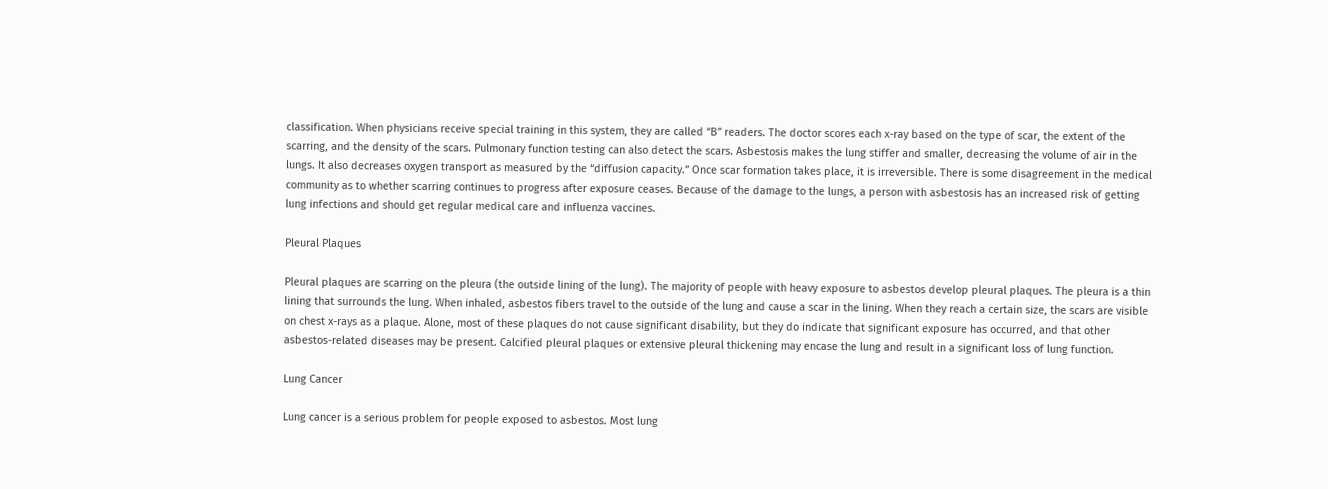classification. When physicians receive special training in this system, they are called “B” readers. The doctor scores each x-ray based on the type of scar, the extent of the scarring, and the density of the scars. Pulmonary function testing can also detect the scars. Asbestosis makes the lung stiffer and smaller, decreasing the volume of air in the lungs. It also decreases oxygen transport as measured by the “diffusion capacity.” Once scar formation takes place, it is irreversible. There is some disagreement in the medical community as to whether scarring continues to progress after exposure ceases. Because of the damage to the lungs, a person with asbestosis has an increased risk of getting lung infections and should get regular medical care and influenza vaccines.

Pleural Plaques

Pleural plaques are scarring on the pleura (the outside lining of the lung). The majority of people with heavy exposure to asbestos develop pleural plaques. The pleura is a thin lining that surrounds the lung. When inhaled, asbestos fibers travel to the outside of the lung and cause a scar in the lining. When they reach a certain size, the scars are visible on chest x-rays as a plaque. Alone, most of these plaques do not cause significant disability, but they do indicate that significant exposure has occurred, and that other asbestos-related diseases may be present. Calcified pleural plaques or extensive pleural thickening may encase the lung and result in a significant loss of lung function.

Lung Cancer

Lung cancer is a serious problem for people exposed to asbestos. Most lung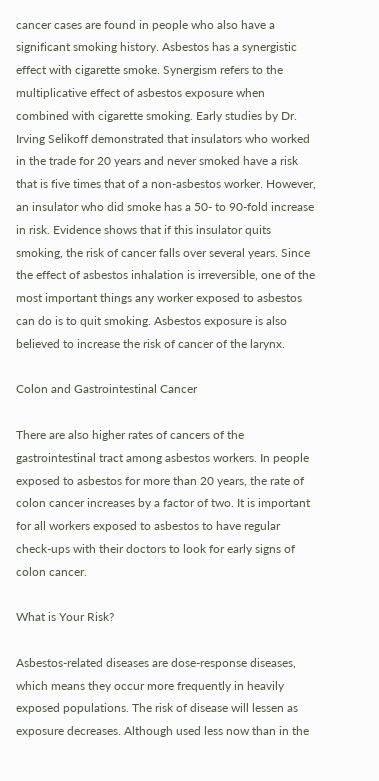cancer cases are found in people who also have a significant smoking history. Asbestos has a synergistic effect with cigarette smoke. Synergism refers to the multiplicative effect of asbestos exposure when combined with cigarette smoking. Early studies by Dr. Irving Selikoff demonstrated that insulators who worked in the trade for 20 years and never smoked have a risk that is five times that of a non-asbestos worker. However, an insulator who did smoke has a 50- to 90-fold increase in risk. Evidence shows that if this insulator quits smoking, the risk of cancer falls over several years. Since the effect of asbestos inhalation is irreversible, one of the most important things any worker exposed to asbestos can do is to quit smoking. Asbestos exposure is also believed to increase the risk of cancer of the larynx.

Colon and Gastrointestinal Cancer

There are also higher rates of cancers of the gastrointestinal tract among asbestos workers. In people exposed to asbestos for more than 20 years, the rate of colon cancer increases by a factor of two. It is important for all workers exposed to asbestos to have regular check-ups with their doctors to look for early signs of colon cancer.

What is Your Risk?

Asbestos-related diseases are dose-response diseases, which means they occur more frequently in heavily exposed populations. The risk of disease will lessen as exposure decreases. Although used less now than in the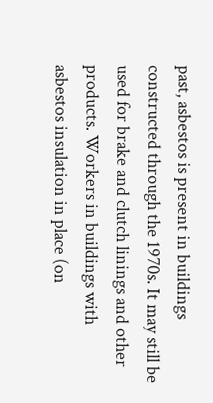past, asbestos is present in buildings constructed through the 1970s. It may still be used for brake and clutch linings and other products. Workers in buildings with asbestos insulation in place (on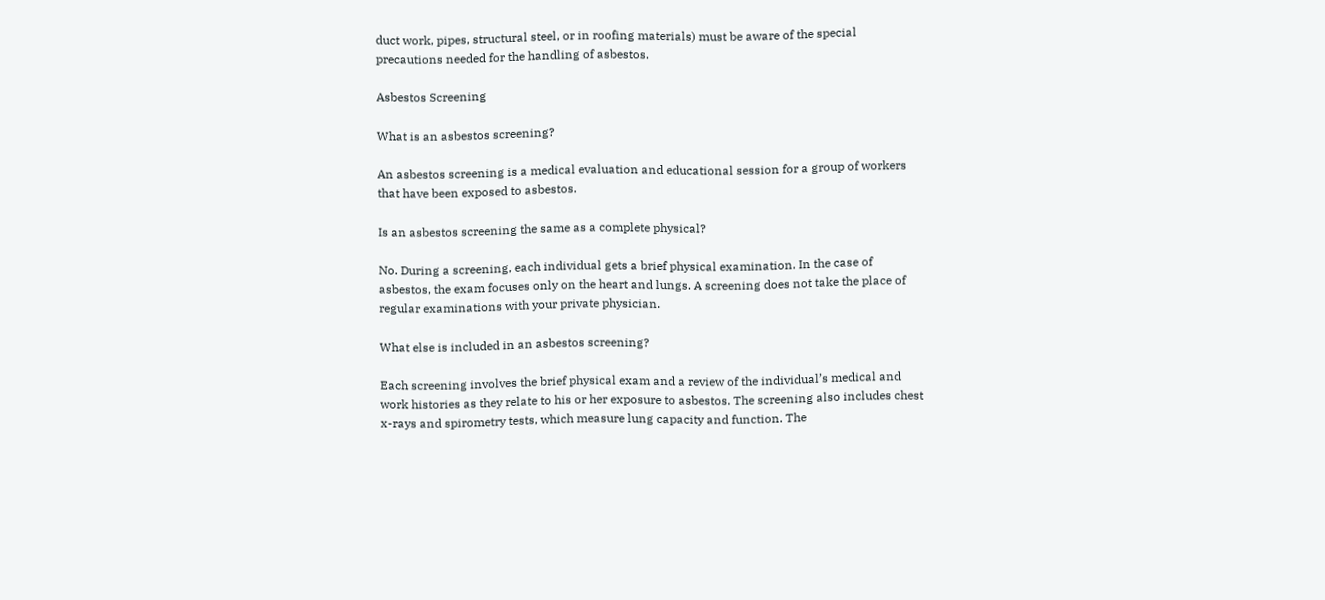duct work, pipes, structural steel, or in roofing materials) must be aware of the special precautions needed for the handling of asbestos.

Asbestos Screening

What is an asbestos screening?

An asbestos screening is a medical evaluation and educational session for a group of workers that have been exposed to asbestos.

Is an asbestos screening the same as a complete physical?

No. During a screening, each individual gets a brief physical examination. In the case of asbestos, the exam focuses only on the heart and lungs. A screening does not take the place of regular examinations with your private physician.

What else is included in an asbestos screening?

Each screening involves the brief physical exam and a review of the individual’s medical and work histories as they relate to his or her exposure to asbestos. The screening also includes chest x-rays and spirometry tests, which measure lung capacity and function. The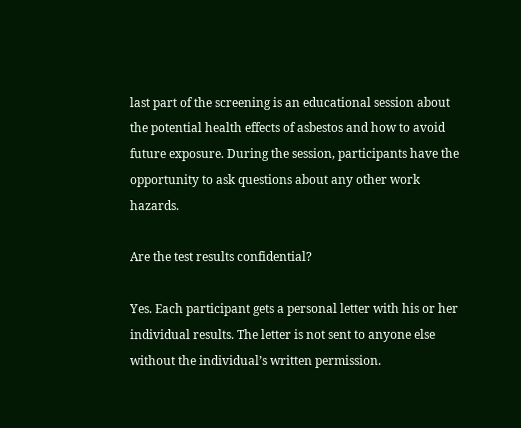last part of the screening is an educational session about the potential health effects of asbestos and how to avoid future exposure. During the session, participants have the opportunity to ask questions about any other work hazards.

Are the test results confidential?

Yes. Each participant gets a personal letter with his or her individual results. The letter is not sent to anyone else without the individual’s written permission.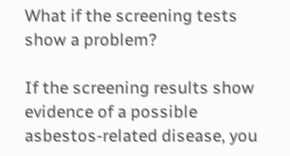What if the screening tests show a problem?

If the screening results show evidence of a possible asbestos-related disease, you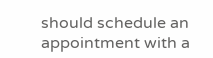should schedule an appointment with a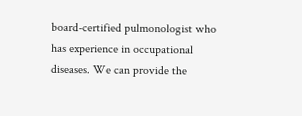board-certified pulmonologist who has experience in occupational diseases. We can provide the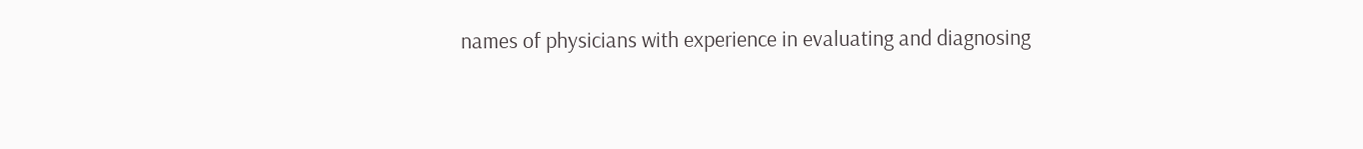names of physicians with experience in evaluating and diagnosing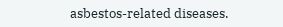asbestos-related diseases.